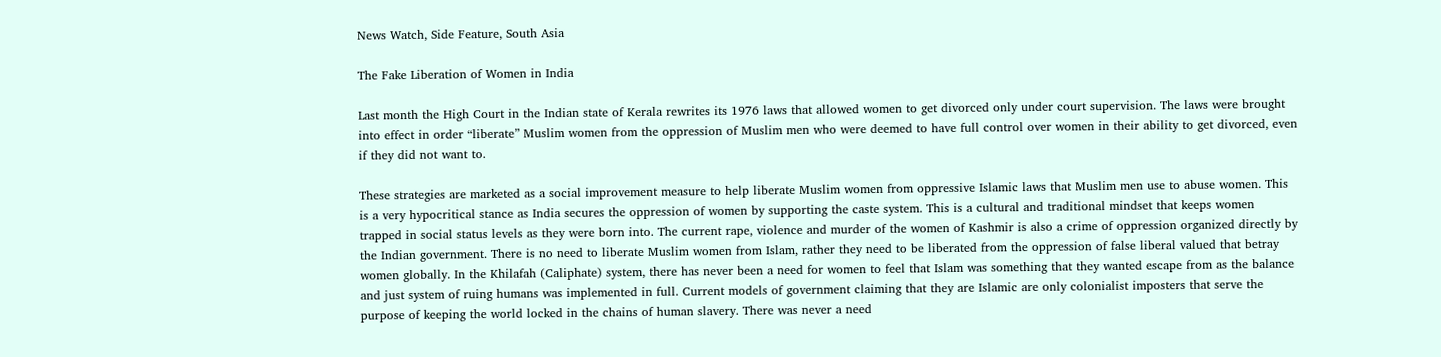News Watch, Side Feature, South Asia

The Fake Liberation of Women in India

Last month the High Court in the Indian state of Kerala rewrites its 1976 laws that allowed women to get divorced only under court supervision. The laws were brought into effect in order “liberate” Muslim women from the oppression of Muslim men who were deemed to have full control over women in their ability to get divorced, even if they did not want to.

These strategies are marketed as a social improvement measure to help liberate Muslim women from oppressive Islamic laws that Muslim men use to abuse women. This is a very hypocritical stance as India secures the oppression of women by supporting the caste system. This is a cultural and traditional mindset that keeps women trapped in social status levels as they were born into. The current rape, violence and murder of the women of Kashmir is also a crime of oppression organized directly by the Indian government. There is no need to liberate Muslim women from Islam, rather they need to be liberated from the oppression of false liberal valued that betray women globally. In the Khilafah (Caliphate) system, there has never been a need for women to feel that Islam was something that they wanted escape from as the balance and just system of ruing humans was implemented in full. Current models of government claiming that they are Islamic are only colonialist imposters that serve the purpose of keeping the world locked in the chains of human slavery. There was never a need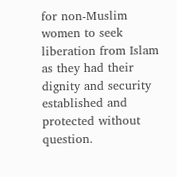for non-Muslim women to seek liberation from Islam as they had their dignity and security established and protected without question.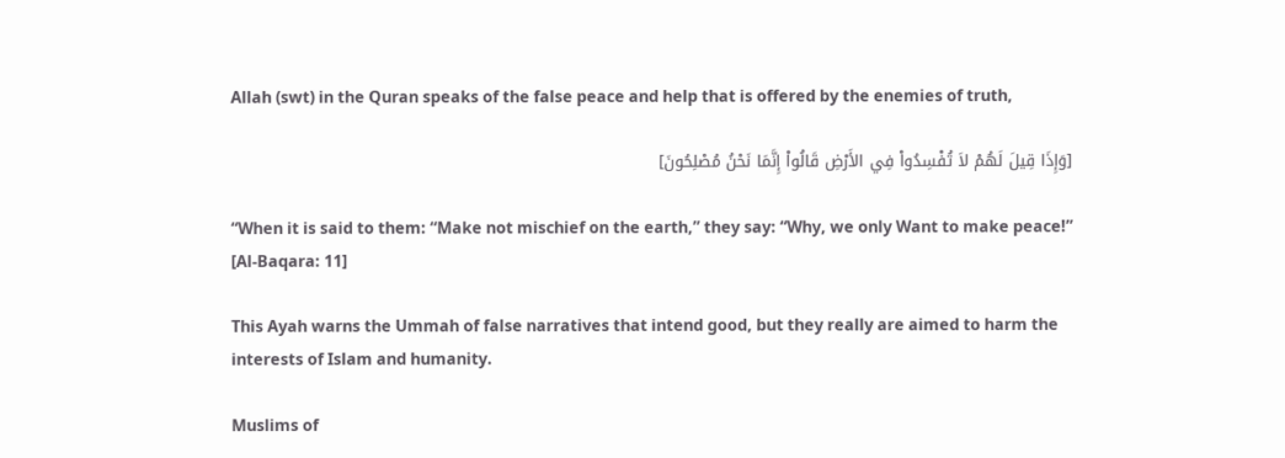Allah (swt) in the Quran speaks of the false peace and help that is offered by the enemies of truth,

[وَإِذَا قِيلَ لَهُمْ لاَ تُفْسِدُواْ فِي الأَرْضِ قَالُواْ إِنَّمَا نَحْنُ مُصْلِحُونَ]

“When it is said to them: “Make not mischief on the earth,” they say: “Why, we only Want to make peace!” [Al-Baqara: 11]

This Ayah warns the Ummah of false narratives that intend good, but they really are aimed to harm the interests of Islam and humanity.

Muslims of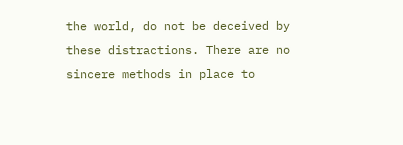the world, do not be deceived by these distractions. There are no sincere methods in place to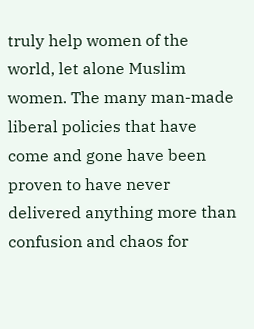truly help women of the world, let alone Muslim women. The many man-made liberal policies that have come and gone have been proven to have never delivered anything more than confusion and chaos for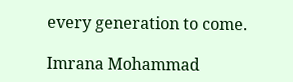every generation to come.

Imrana Mohammad